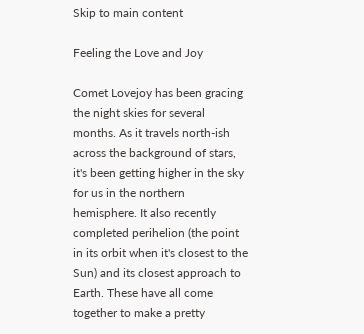Skip to main content

Feeling the Love and Joy

Comet Lovejoy has been gracing the night skies for several months. As it travels north-ish across the background of stars, it's been getting higher in the sky for us in the northern hemisphere. It also recently completed perihelion (the point in its orbit when it's closest to the Sun) and its closest approach to Earth. These have all come together to make a pretty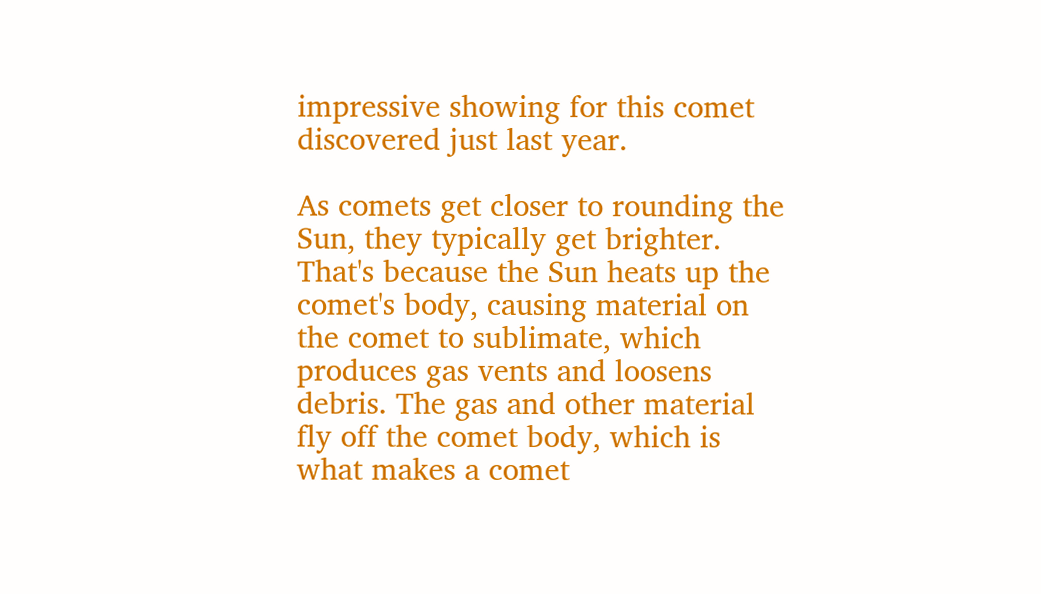impressive showing for this comet discovered just last year.

As comets get closer to rounding the Sun, they typically get brighter. That's because the Sun heats up the comet's body, causing material on the comet to sublimate, which produces gas vents and loosens debris. The gas and other material fly off the comet body, which is what makes a comet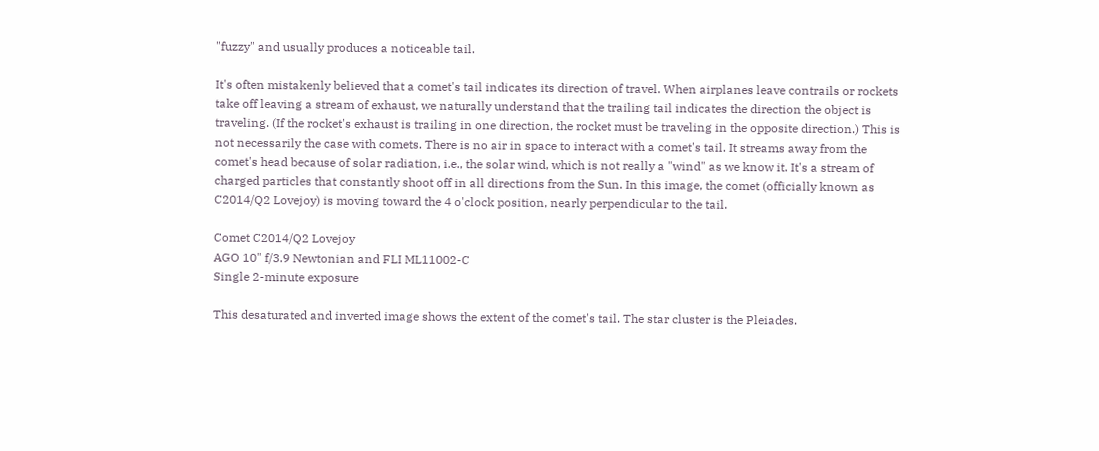"fuzzy" and usually produces a noticeable tail.

It's often mistakenly believed that a comet's tail indicates its direction of travel. When airplanes leave contrails or rockets take off leaving a stream of exhaust, we naturally understand that the trailing tail indicates the direction the object is traveling. (If the rocket's exhaust is trailing in one direction, the rocket must be traveling in the opposite direction.) This is not necessarily the case with comets. There is no air in space to interact with a comet's tail. It streams away from the comet's head because of solar radiation, i.e., the solar wind, which is not really a "wind" as we know it. It's a stream of charged particles that constantly shoot off in all directions from the Sun. In this image, the comet (officially known as C2014/Q2 Lovejoy) is moving toward the 4 o'clock position, nearly perpendicular to the tail.

Comet C2014/Q2 Lovejoy
AGO 10" f/3.9 Newtonian and FLI ML11002-C
Single 2-minute exposure

This desaturated and inverted image shows the extent of the comet's tail. The star cluster is the Pleiades.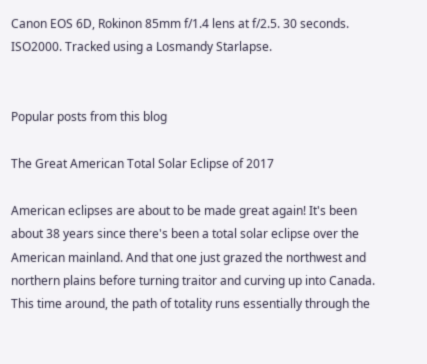Canon EOS 6D, Rokinon 85mm f/1.4 lens at f/2.5. 30 seconds. ISO2000. Tracked using a Losmandy Starlapse.


Popular posts from this blog

The Great American Total Solar Eclipse of 2017

American eclipses are about to be made great again! It's been about 38 years since there's been a total solar eclipse over the American mainland. And that one just grazed the northwest and northern plains before turning traitor and curving up into Canada. This time around, the path of totality runs essentially through the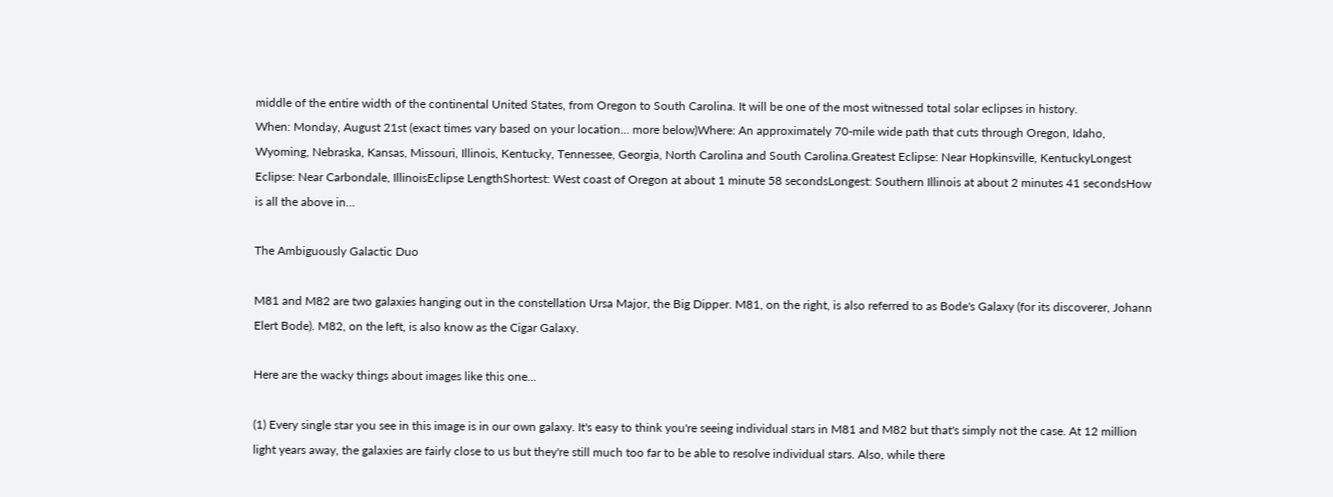middle of the entire width of the continental United States, from Oregon to South Carolina. It will be one of the most witnessed total solar eclipses in history.
When: Monday, August 21st (exact times vary based on your location... more below)Where: An approximately 70-mile wide path that cuts through Oregon, Idaho, Wyoming, Nebraska, Kansas, Missouri, Illinois, Kentucky, Tennessee, Georgia, North Carolina and South Carolina.Greatest Eclipse: Near Hopkinsville, KentuckyLongest Eclipse: Near Carbondale, IllinoisEclipse LengthShortest: West coast of Oregon at about 1 minute 58 secondsLongest: Southern Illinois at about 2 minutes 41 secondsHow is all the above in…

The Ambiguously Galactic Duo

M81 and M82 are two galaxies hanging out in the constellation Ursa Major, the Big Dipper. M81, on the right, is also referred to as Bode's Galaxy (for its discoverer, Johann Elert Bode). M82, on the left, is also know as the Cigar Galaxy.

Here are the wacky things about images like this one...

(1) Every single star you see in this image is in our own galaxy. It's easy to think you're seeing individual stars in M81 and M82 but that's simply not the case. At 12 million light years away, the galaxies are fairly close to us but they're still much too far to be able to resolve individual stars. Also, while there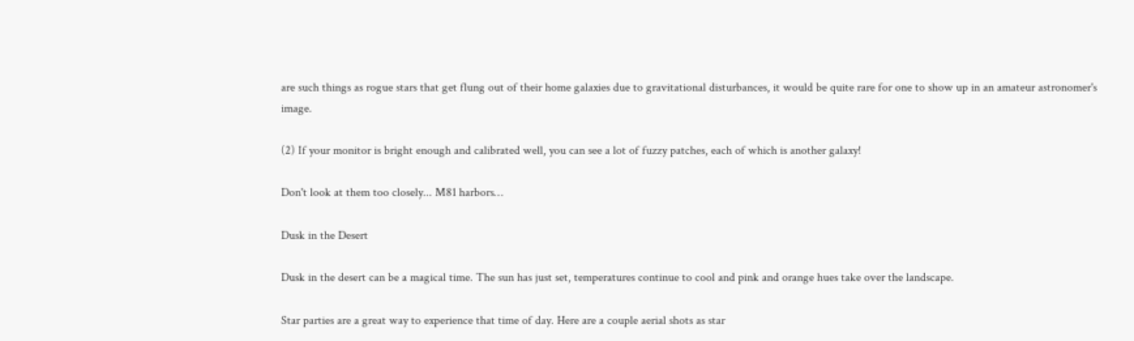are such things as rogue stars that get flung out of their home galaxies due to gravitational disturbances, it would be quite rare for one to show up in an amateur astronomer's image.

(2) If your monitor is bright enough and calibrated well, you can see a lot of fuzzy patches, each of which is another galaxy!

Don't look at them too closely... M81 harbors…

Dusk in the Desert

Dusk in the desert can be a magical time. The sun has just set, temperatures continue to cool and pink and orange hues take over the landscape.

Star parties are a great way to experience that time of day. Here are a couple aerial shots as star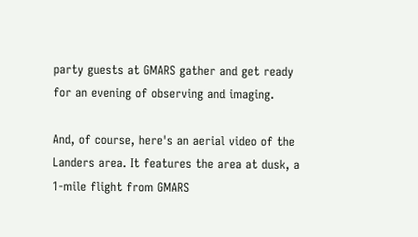party guests at GMARS gather and get ready for an evening of observing and imaging.

And, of course, here's an aerial video of the Landers area. It features the area at dusk, a 1-mile flight from GMARS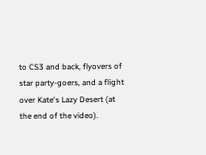to CS3 and back, flyovers of star party-goers, and a flight over Kate's Lazy Desert (at the end of the video).